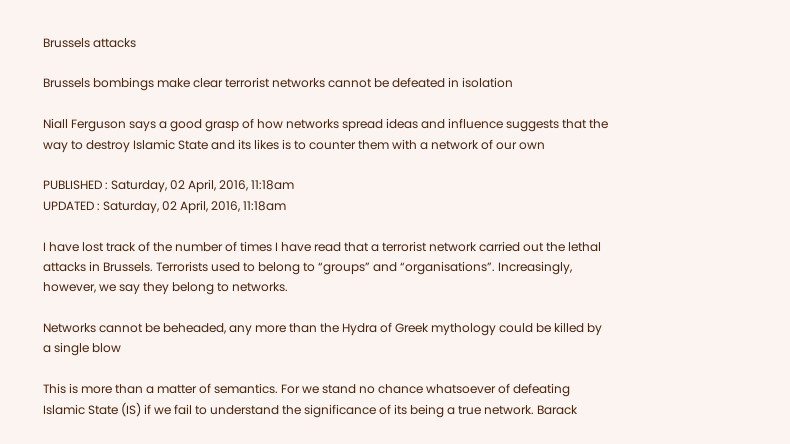Brussels attacks

Brussels bombings make clear terrorist networks cannot be defeated in isolation

Niall Ferguson says a good grasp of how networks spread ideas and influence suggests that the way to destroy Islamic State and its likes is to counter them with a network of our own

PUBLISHED : Saturday, 02 April, 2016, 11:18am
UPDATED : Saturday, 02 April, 2016, 11:18am

I have lost track of the number of times I have read that a terrorist network carried out the lethal attacks in Brussels. Terrorists used to belong to “groups” and “organisations”. Increasingly, however, we say they belong to networks.

Networks cannot be beheaded, any more than the Hydra of Greek mythology could be killed by a single blow

This is more than a matter of semantics. For we stand no chance whatsoever of defeating Islamic State (IS) if we fail to understand the significance of its being a true network. Barack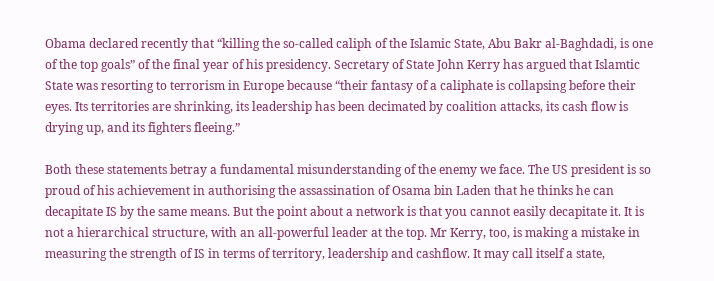Obama declared recently that “killing the so-called caliph of the Islamic State, Abu Bakr al-Baghdadi, is one of the top goals” of the final year of his presidency. Secretary of State John Kerry has argued that Islamtic State was resorting to terrorism in Europe because “their fantasy of a caliphate is collapsing before their eyes. Its territories are shrinking, its leadership has been decimated by coalition attacks, its cash flow is drying up, and its fighters fleeing.”

Both these statements betray a fundamental misunderstanding of the enemy we face. The US president is so proud of his achievement in authorising the assassination of Osama bin Laden that he thinks he can decapitate IS by the same means. But the point about a network is that you cannot easily decapitate it. It is not a hierarchical structure, with an all-powerful leader at the top. Mr Kerry, too, is making a mistake in measuring the strength of IS in terms of territory, leadership and cashflow. It may call itself a state,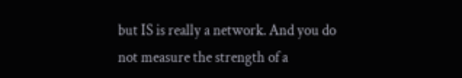but IS is really a network. And you do not measure the strength of a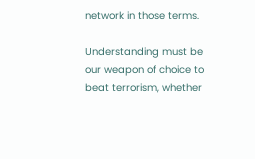network in those terms.

Understanding must be our weapon of choice to beat terrorism, whether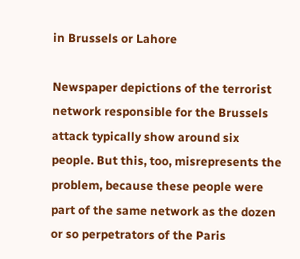in Brussels or Lahore

Newspaper depictions of the terrorist network responsible for the Brussels attack typically show around six people. But this, too, misrepresents the problem, because these people were part of the same network as the dozen or so perpetrators of the Paris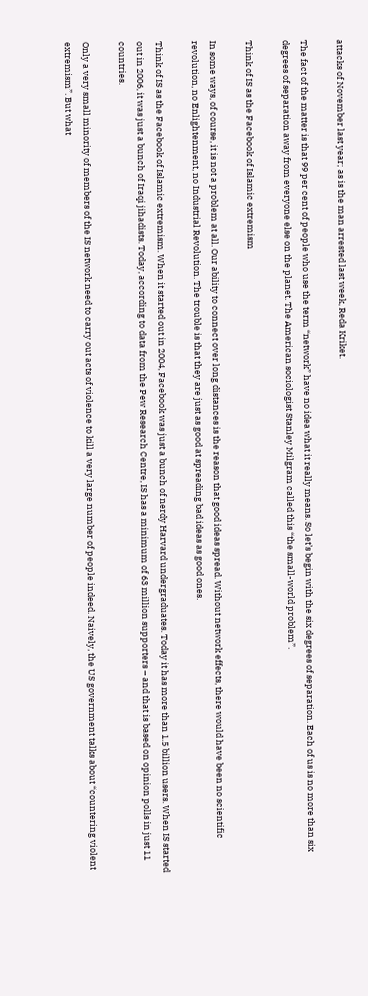attacks of November last year; as is the man arrested last week, Reda Kriket.

The fact of the matter is that 99 per cent of people who use the term “network” have no idea what it really means. So let’s begin with the six degrees of separation. Each of us is no more than six degrees of separation away from everyone else on the planet. The American sociologist Stanley Milgram called this “the small-world problem”.

Think of IS as the Facebook of Islamic extremism

In some ways, of course, it is not a problem at all. Our ability to connect over long distances is the reason that good ideas spread. Without network effects, there would have been no scientific revolution, no Enlightenment, no Industrial Revolution. The trouble is that they are just as good at spreading bad ideas as good ones.

Think of IS as the Facebook of Islamic extremism. When it started out in 2004, Facebook was just a bunch of nerdy Harvard undergraduates. Today it has more than 1.5 billion users. When IS started out in 2006, it was just a bunch of Iraqi jihadists. Today, according to data from the Pew Research Centre, IS has a minimum of 63 million supporters – and that is based on opinion polls in just 11 countries.

Only a very small minority of members of the IS network need to carry out acts of violence to kill a very large number of people indeed. Naively, the US government talks about “countering violent extremism”. But what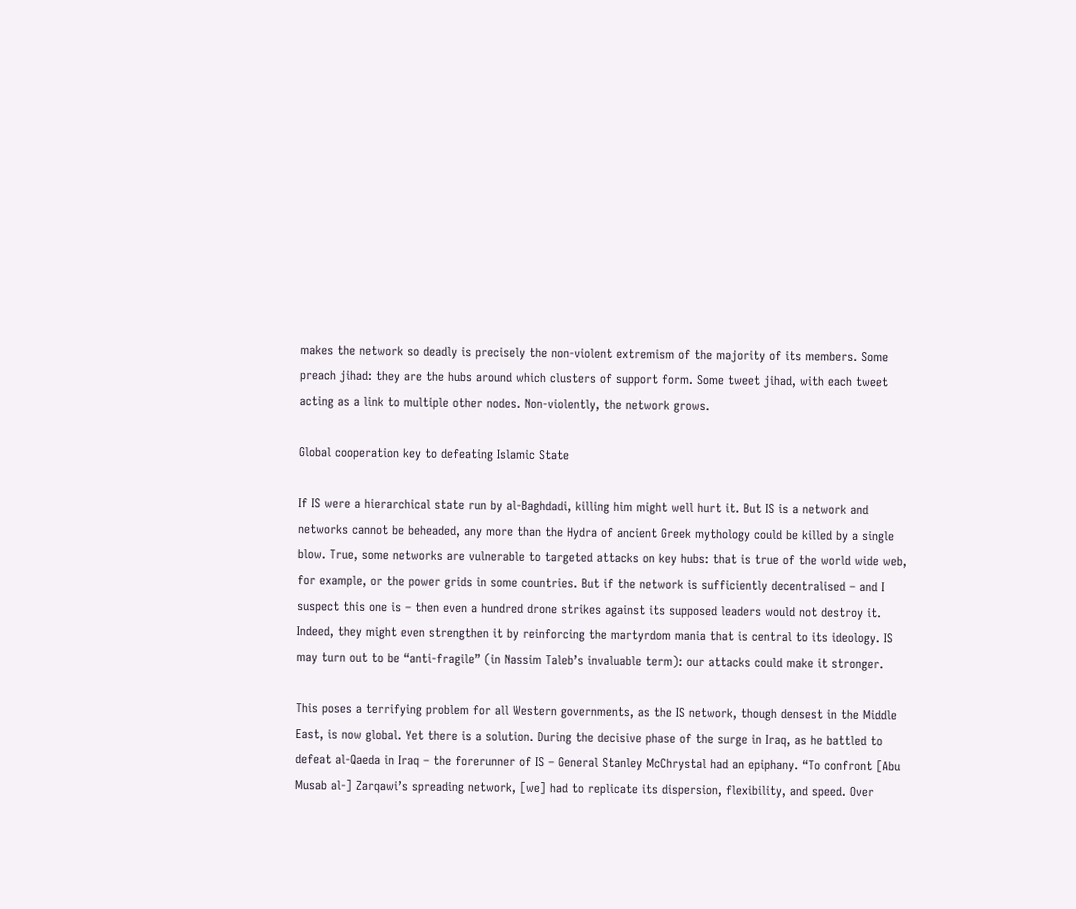makes the network so deadly is precisely the non-violent extremism of the majority of its members. Some preach jihad: they are the hubs around which clusters of support form. Some tweet jihad, with each tweet acting as a link to multiple other nodes. Non-violently, the network grows.

Global cooperation key to defeating Islamic State

If IS were a hierarchical state run by al-Baghdadi, killing him might well hurt it. But IS is a network and networks cannot be beheaded, any more than the Hydra of ancient Greek mythology could be killed by a single blow. True, some networks are vulnerable to targeted attacks on key hubs: that is true of the world wide web, for example, or the power grids in some countries. But if the network is sufficiently decentralised – and I suspect this one is – then even a hundred drone strikes against its supposed leaders would not destroy it. Indeed, they might even strengthen it by reinforcing the martyrdom mania that is central to its ideology. IS may turn out to be “anti-fragile” (in Nassim Taleb’s invaluable term): our attacks could make it stronger.

This poses a terrifying problem for all Western governments, as the IS network, though densest in the Middle East, is now global. Yet there is a solution. During the decisive phase of the surge in Iraq, as he battled to defeat al-Qaeda in Iraq – the forerunner of IS – General Stanley McChrystal had an epiphany. “To confront [Abu Musab al-] Zarqawi’s spreading network, [we] had to replicate its dispersion, flexibility, and speed. Over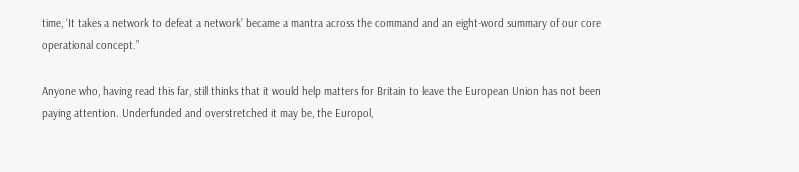time, ‘It takes a network to defeat a network’ became a mantra across the command and an eight-word summary of our core operational concept.”

Anyone who, having read this far, still thinks that it would help matters for Britain to leave the European Union has not been paying attention. Underfunded and overstretched it may be, the Europol,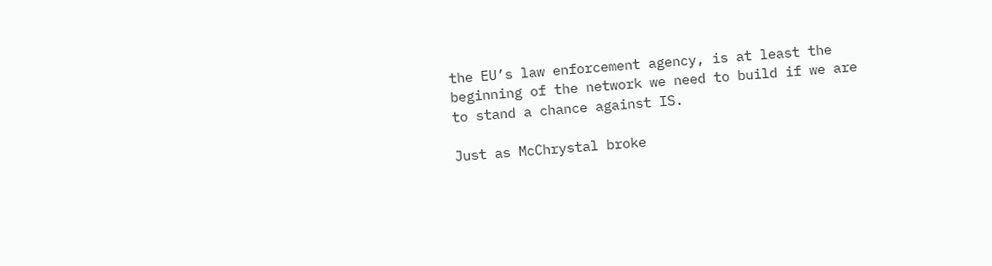the EU’s law enforcement agency, is at least the beginning of the network we need to build if we are to stand a chance against IS.

Just as McChrystal broke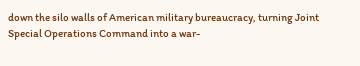down the silo walls of American military bureaucracy, turning Joint Special Operations Command into a war-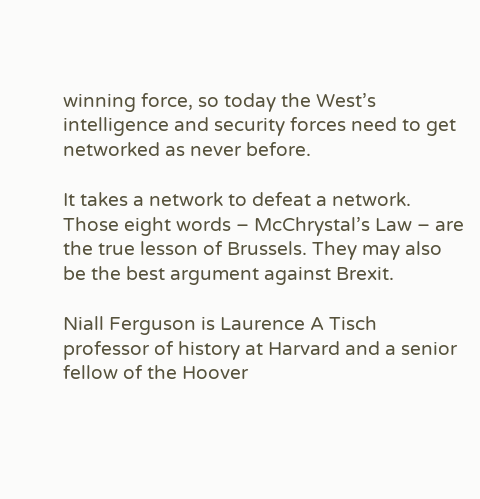winning force, so today the West’s intelligence and security forces need to get networked as never before.

It takes a network to defeat a network. Those eight words – McChrystal’s Law – are the true lesson of Brussels. They may also be the best argument against Brexit.

Niall Ferguson is Laurence A Tisch professor of history at Harvard and a senior fellow of the Hoover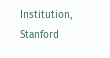Institution, Stanford